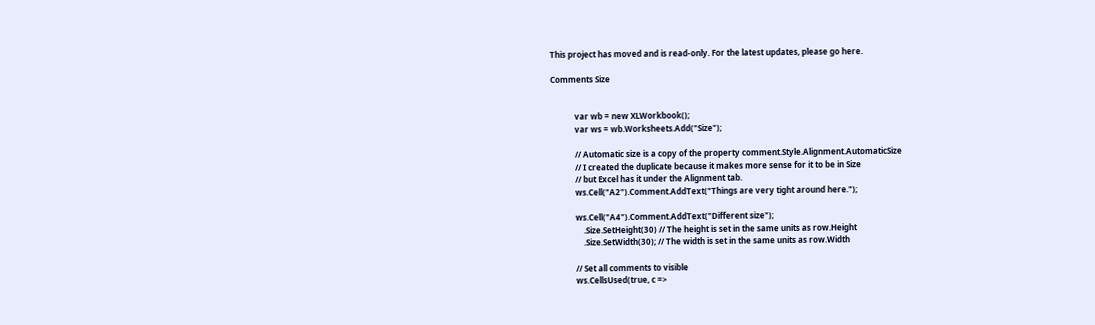This project has moved and is read-only. For the latest updates, please go here.

Comments Size


            var wb = new XLWorkbook();
            var ws = wb.Worksheets.Add("Size");

            // Automatic size is a copy of the property comment.Style.Alignment.AutomaticSize
            // I created the duplicate because it makes more sense for it to be in Size
            // but Excel has it under the Alignment tab.
            ws.Cell("A2").Comment.AddText("Things are very tight around here.");

            ws.Cell("A4").Comment.AddText("Different size");
                .Size.SetHeight(30) // The height is set in the same units as row.Height
                .Size.SetWidth(30); // The width is set in the same units as row.Width

            // Set all comments to visible
            ws.CellsUsed(true, c =>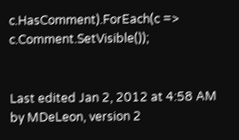c.HasComment).ForEach(c => c.Comment.SetVisible());


Last edited Jan 2, 2012 at 4:58 AM by MDeLeon, version 2